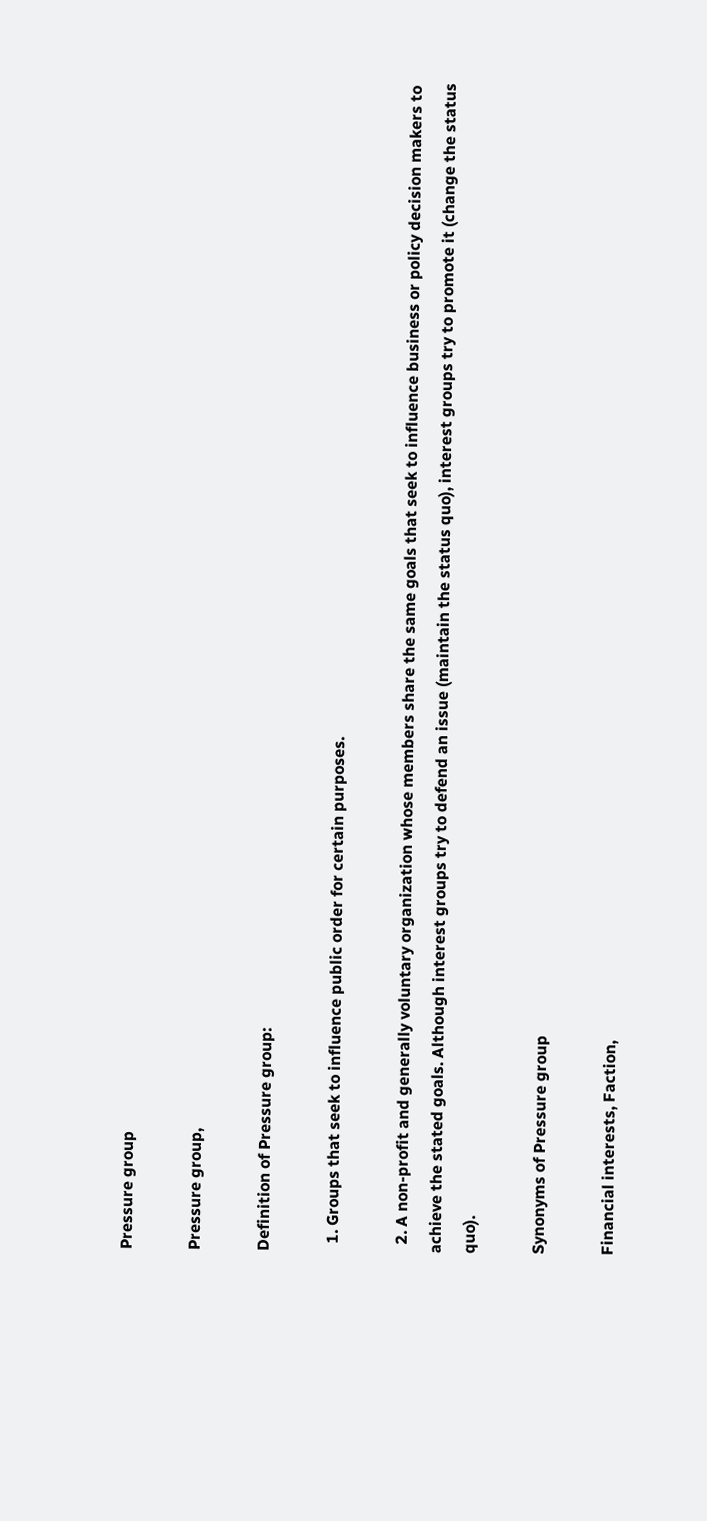Pressure group

Pressure group,

Definition of Pressure group:

  1. Groups that seek to influence public order for certain purposes.

  2. A non-profit and generally voluntary organization whose members share the same goals that seek to influence business or policy decision makers to achieve the stated goals. Although interest groups try to defend an issue (maintain the status quo), interest groups try to promote it (change the status quo).

Synonyms of Pressure group

Financial interests, Faction,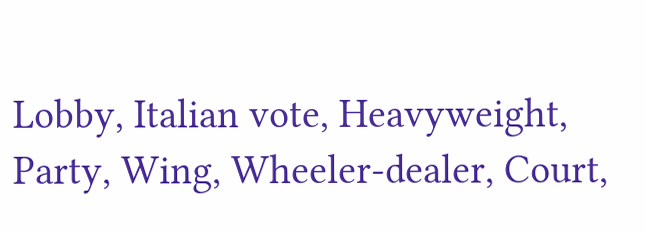Lobby, Italian vote, Heavyweight, Party, Wing, Wheeler-dealer, Court,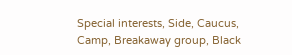Special interests, Side, Caucus, Camp, Breakaway group, Black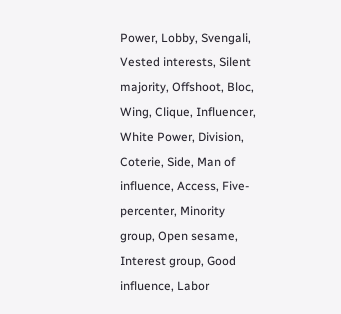Power, Lobby, Svengali, Vested interests, Silent majority, Offshoot, Bloc, Wing, Clique, Influencer, White Power, Division, Coterie, Side, Man of influence, Access, Five-percenter, Minority group, Open sesame, Interest group, Good influence, Labor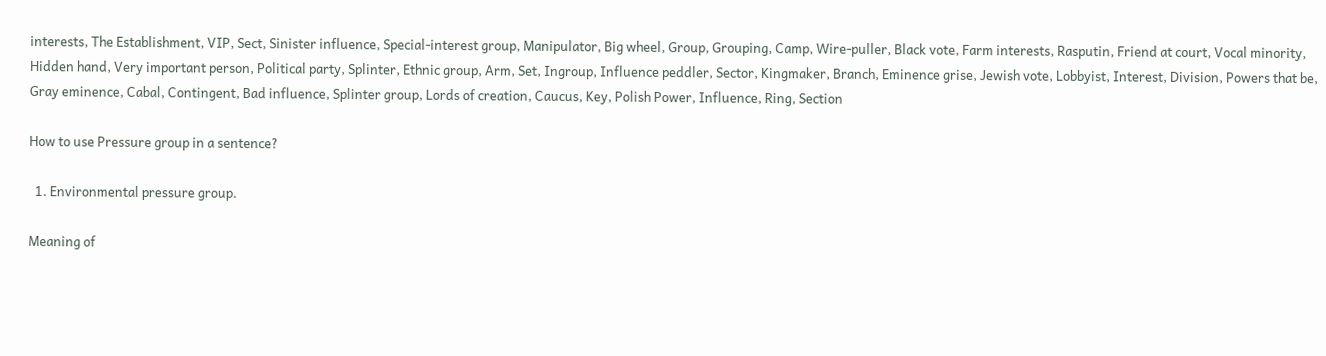interests, The Establishment, VIP, Sect, Sinister influence, Special-interest group, Manipulator, Big wheel, Group, Grouping, Camp, Wire-puller, Black vote, Farm interests, Rasputin, Friend at court, Vocal minority, Hidden hand, Very important person, Political party, Splinter, Ethnic group, Arm, Set, Ingroup, Influence peddler, Sector, Kingmaker, Branch, Eminence grise, Jewish vote, Lobbyist, Interest, Division, Powers that be, Gray eminence, Cabal, Contingent, Bad influence, Splinter group, Lords of creation, Caucus, Key, Polish Power, Influence, Ring, Section

How to use Pressure group in a sentence?

  1. Environmental pressure group.

Meaning of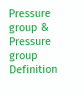Pressure group & Pressure group Definition